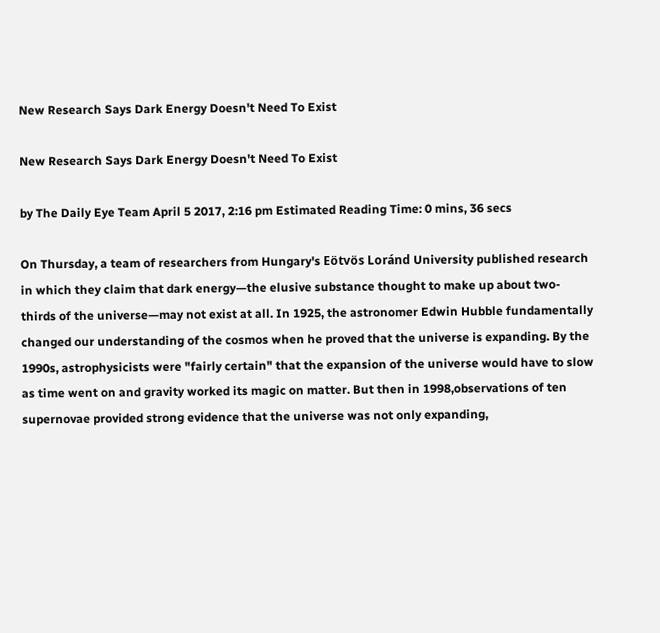New Research Says Dark Energy Doesn't Need To Exist

New Research Says Dark Energy Doesn't Need To Exist

by The Daily Eye Team April 5 2017, 2:16 pm Estimated Reading Time: 0 mins, 36 secs

On Thursday, a team of researchers from Hungary's Eötvös Loránd University published research in which they claim that dark energy—the elusive substance thought to make up about two-thirds of the universe—may not exist at all. In 1925, the astronomer Edwin Hubble fundamentally changed our understanding of the cosmos when he proved that the universe is expanding. By the 1990s, astrophysicists were "fairly certain" that the expansion of the universe would have to slow as time went on and gravity worked its magic on matter. But then in 1998,observations of ten supernovae provided strong evidence that the universe was not only expanding,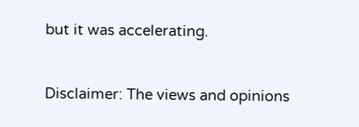but it was accelerating.


Disclaimer: The views and opinions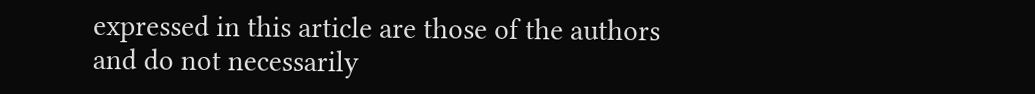expressed in this article are those of the authors and do not necessarily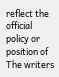reflect the official policy or position of The writers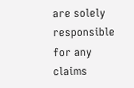are solely responsible for any claims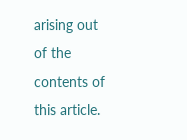arising out of the contents of this article.